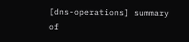[dns-operations] summary of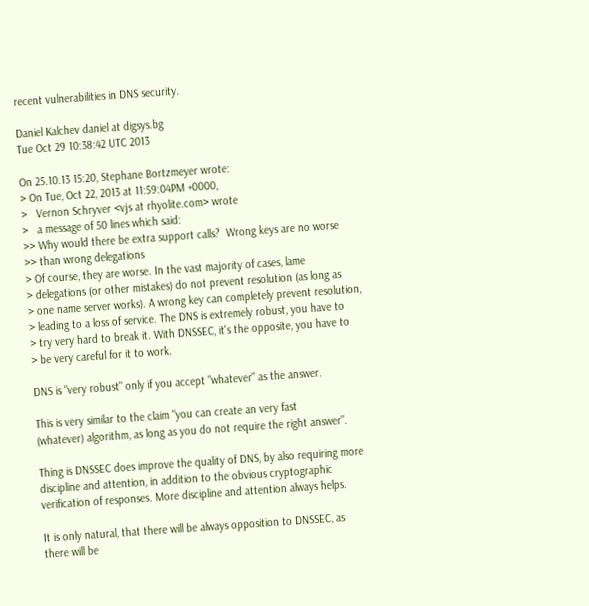recent vulnerabilities in DNS security.

Daniel Kalchev daniel at digsys.bg
Tue Oct 29 10:38:42 UTC 2013

On 25.10.13 15:20, Stephane Bortzmeyer wrote:
> On Tue, Oct 22, 2013 at 11:59:04PM +0000,
>   Vernon Schryver <vjs at rhyolite.com> wrote
>   a message of 50 lines which said:
>> Why would there be extra support calls?  Wrong keys are no worse
>> than wrong delegations
> Of course, they are worse. In the vast majority of cases, lame
> delegations (or other mistakes) do not prevent resolution (as long as
> one name server works). A wrong key can completely prevent resolution,
> leading to a loss of service. The DNS is extremely robust, you have to
> try very hard to break it. With DNSSEC, it's the opposite, you have to
> be very careful for it to work.

DNS is "very robust" only if you accept "whatever" as the answer.

This is very similar to the claim "you can create an very fast
(whatever) algorithm, as long as you do not require the right answer".

Thing is DNSSEC does improve the quality of DNS, by also requiring more
discipline and attention, in addition to the obvious cryptographic
verification of responses. More discipline and attention always helps.

It is only natural, that there will be always opposition to DNSSEC, as
there will be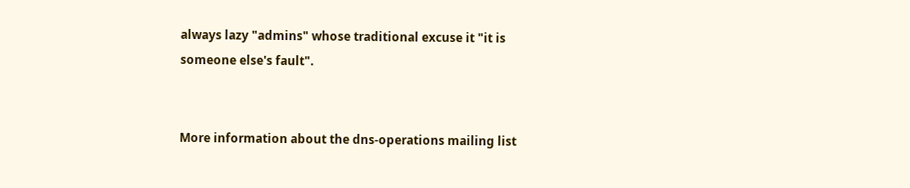always lazy "admins" whose traditional excuse it "it is
someone else's fault".


More information about the dns-operations mailing list